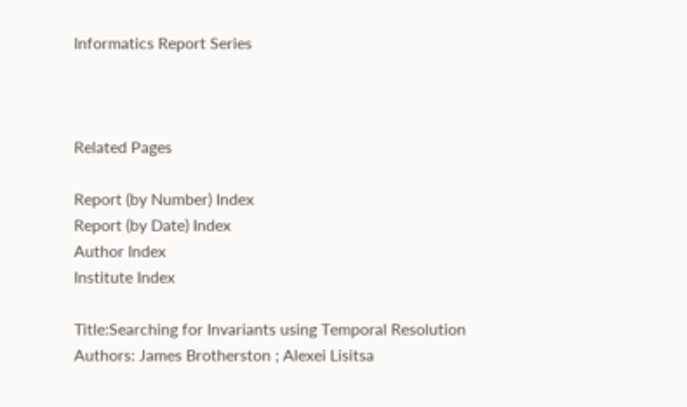Informatics Report Series



Related Pages

Report (by Number) Index
Report (by Date) Index
Author Index
Institute Index

Title:Searching for Invariants using Temporal Resolution
Authors: James Brotherston ; Alexei Lisitsa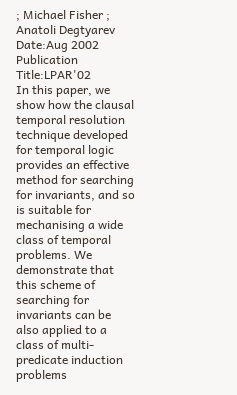; Michael Fisher ; Anatoli Degtyarev
Date:Aug 2002
Publication Title:LPAR'02
In this paper, we show how the clausal temporal resolution technique developed for temporal logic provides an effective method for searching for invariants, and so is suitable for mechanising a wide class of temporal problems. We demonstrate that this scheme of searching for invariants can be also applied to a class of multi-predicate induction problems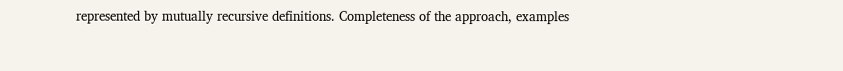represented by mutually recursive definitions. Completeness of the approach, examples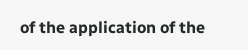of the application of the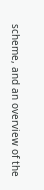scheme, and an overview of the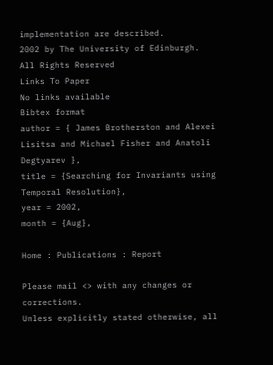implementation are described.
2002 by The University of Edinburgh. All Rights Reserved
Links To Paper
No links available
Bibtex format
author = { James Brotherston and Alexei Lisitsa and Michael Fisher and Anatoli Degtyarev },
title = {Searching for Invariants using Temporal Resolution},
year = 2002,
month = {Aug},

Home : Publications : Report

Please mail <> with any changes or corrections.
Unless explicitly stated otherwise, all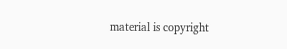material is copyright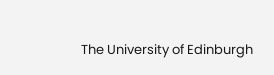The University of Edinburgh